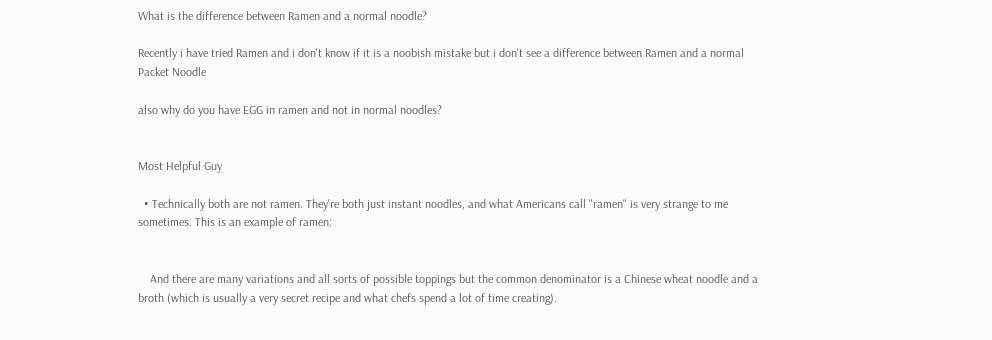What is the difference between Ramen and a normal noodle?

Recently i have tried Ramen and i don't know if it is a noobish mistake but i don't see a difference between Ramen and a normal Packet Noodle

also why do you have EGG in ramen and not in normal noodles?


Most Helpful Guy

  • Technically both are not ramen. They're both just instant noodles, and what Americans call "ramen" is very strange to me sometimes. This is an example of ramen:


    And there are many variations and all sorts of possible toppings but the common denominator is a Chinese wheat noodle and a broth (which is usually a very secret recipe and what chefs spend a lot of time creating).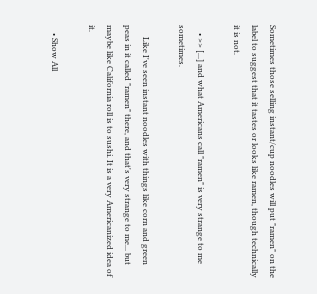Sometimes those selling instant/cup noodles will put "ramen" on the label to suggest that it tastes or looks like ramen, though technically it is not.

    • >> [...] and what Americans call "ramen" is very strange to me sometimes.

      Like I've seen instant noodles with things like corn and green peas in it called "ramen" there, and that's very strange to me... but maybe like California roll is to sushi. It is a very Americanized idea of it.

    • Show All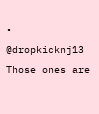• @dropkicknj13 Those ones are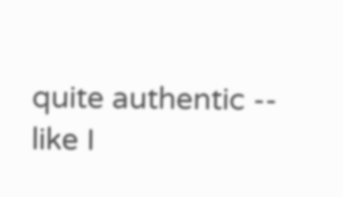quite authentic -- like I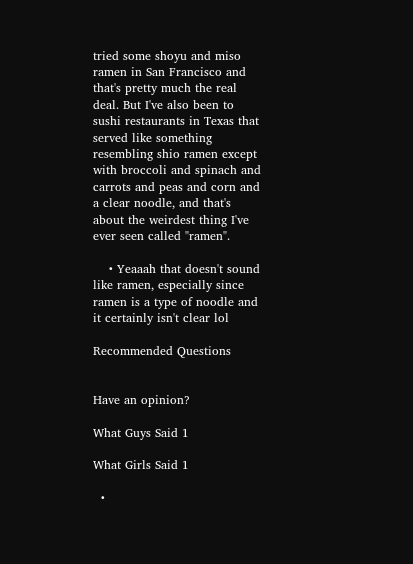tried some shoyu and miso ramen in San Francisco and that's pretty much the real deal. But I've also been to sushi restaurants in Texas that served like something resembling shio ramen except with broccoli and spinach and carrots and peas and corn and a clear noodle, and that's about the weirdest thing I've ever seen called "ramen".

    • Yeaaah that doesn't sound like ramen, especially since ramen is a type of noodle and it certainly isn't clear lol

Recommended Questions


Have an opinion?

What Guys Said 1

What Girls Said 1

  •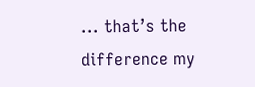... that’s the difference my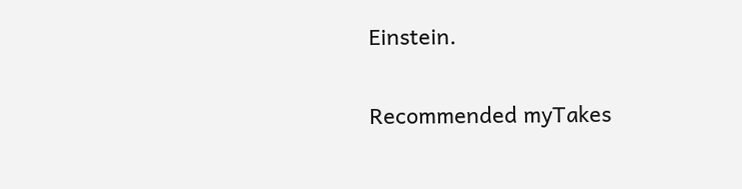Einstein.


Recommended myTakes